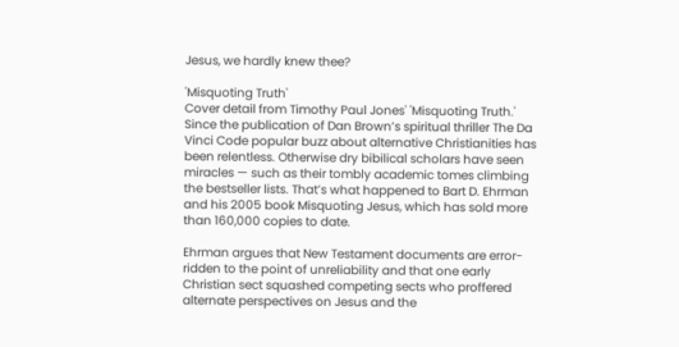Jesus, we hardly knew thee?

'Misquoting Truth'
Cover detail from Timothy Paul Jones' 'Misquoting Truth.'
Since the publication of Dan Brown’s spiritual thriller The Da Vinci Code popular buzz about alternative Christianities has been relentless. Otherwise dry bibilical scholars have seen miracles — such as their tombly academic tomes climbing the bestseller lists. That’s what happened to Bart D. Ehrman and his 2005 book Misquoting Jesus, which has sold more than 160,000 copies to date.

Ehrman argues that New Testament documents are error-ridden to the point of unreliability and that one early Christian sect squashed competing sects who proffered alternate perspectives on Jesus and the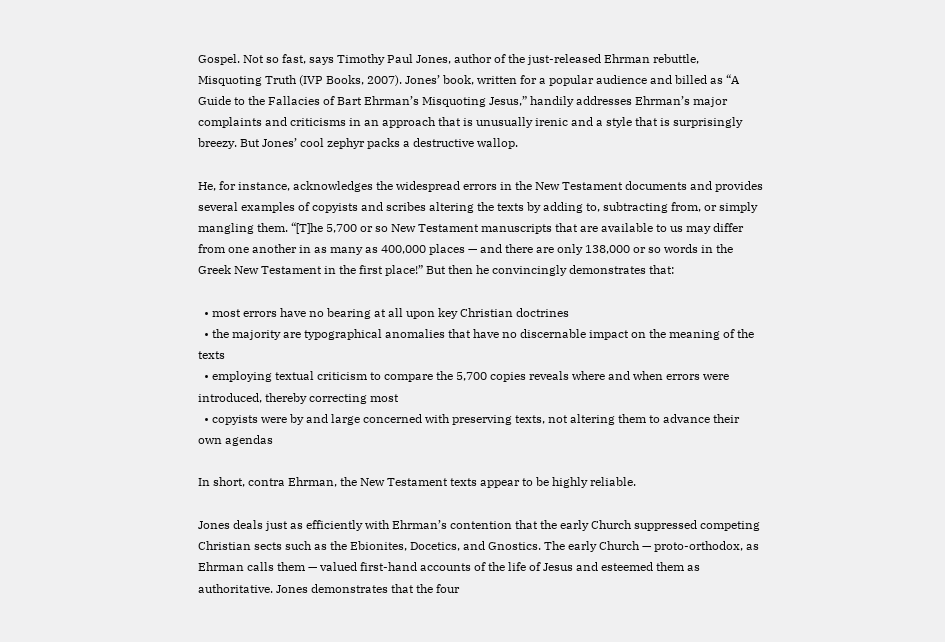Gospel. Not so fast, says Timothy Paul Jones, author of the just-released Ehrman rebuttle, Misquoting Truth (IVP Books, 2007). Jones’ book, written for a popular audience and billed as “A Guide to the Fallacies of Bart Ehrman’s Misquoting Jesus,” handily addresses Ehrman’s major complaints and criticisms in an approach that is unusually irenic and a style that is surprisingly breezy. But Jones’ cool zephyr packs a destructive wallop.

He, for instance, acknowledges the widespread errors in the New Testament documents and provides several examples of copyists and scribes altering the texts by adding to, subtracting from, or simply mangling them. “[T]he 5,700 or so New Testament manuscripts that are available to us may differ from one another in as many as 400,000 places — and there are only 138,000 or so words in the Greek New Testament in the first place!” But then he convincingly demonstrates that:

  • most errors have no bearing at all upon key Christian doctrines
  • the majority are typographical anomalies that have no discernable impact on the meaning of the texts
  • employing textual criticism to compare the 5,700 copies reveals where and when errors were introduced, thereby correcting most
  • copyists were by and large concerned with preserving texts, not altering them to advance their own agendas

In short, contra Ehrman, the New Testament texts appear to be highly reliable.

Jones deals just as efficiently with Ehrman’s contention that the early Church suppressed competing Christian sects such as the Ebionites, Docetics, and Gnostics. The early Church — proto-orthodox, as Ehrman calls them — valued first-hand accounts of the life of Jesus and esteemed them as authoritative. Jones demonstrates that the four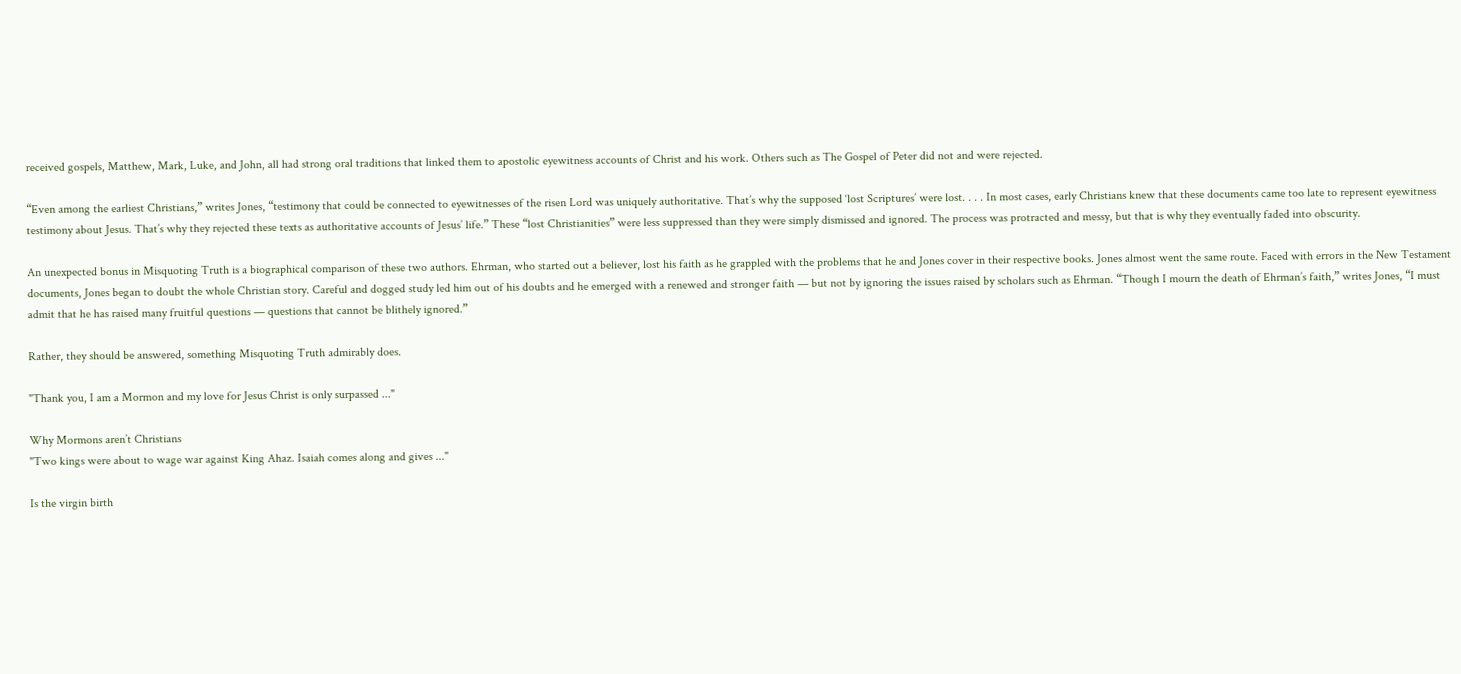received gospels, Matthew, Mark, Luke, and John, all had strong oral traditions that linked them to apostolic eyewitness accounts of Christ and his work. Others such as The Gospel of Peter did not and were rejected.

“Even among the earliest Christians,” writes Jones, “testimony that could be connected to eyewitnesses of the risen Lord was uniquely authoritative. That’s why the supposed ‘lost Scriptures’ were lost. . . . In most cases, early Christians knew that these documents came too late to represent eyewitness testimony about Jesus. That’s why they rejected these texts as authoritative accounts of Jesus’ life.” These “lost Christianities” were less suppressed than they were simply dismissed and ignored. The process was protracted and messy, but that is why they eventually faded into obscurity.

An unexpected bonus in Misquoting Truth is a biographical comparison of these two authors. Ehrman, who started out a believer, lost his faith as he grappled with the problems that he and Jones cover in their respective books. Jones almost went the same route. Faced with errors in the New Testament documents, Jones began to doubt the whole Christian story. Careful and dogged study led him out of his doubts and he emerged with a renewed and stronger faith — but not by ignoring the issues raised by scholars such as Ehrman. “Though I mourn the death of Ehrman’s faith,” writes Jones, “I must admit that he has raised many fruitful questions — questions that cannot be blithely ignored.”

Rather, they should be answered, something Misquoting Truth admirably does.

"Thank you, I am a Mormon and my love for Jesus Christ is only surpassed ..."

Why Mormons aren’t Christians
"Two kings were about to wage war against King Ahaz. Isaiah comes along and gives ..."

Is the virgin birth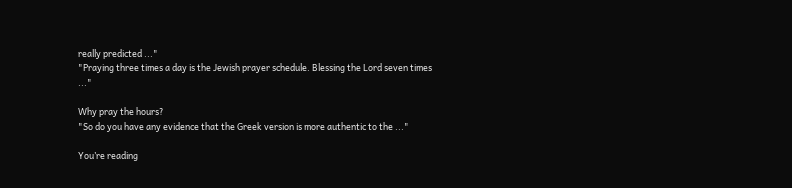really predicted ..."
"Praying three times a day is the Jewish prayer schedule. Blessing the Lord seven times ..."

Why pray the hours?
"So do you have any evidence that the Greek version is more authentic to the ..."

You’re reading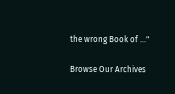the wrong Book of ..."

Browse Our Archives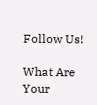Follow Us!

What Are Your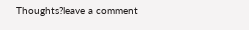Thoughts?leave a comment